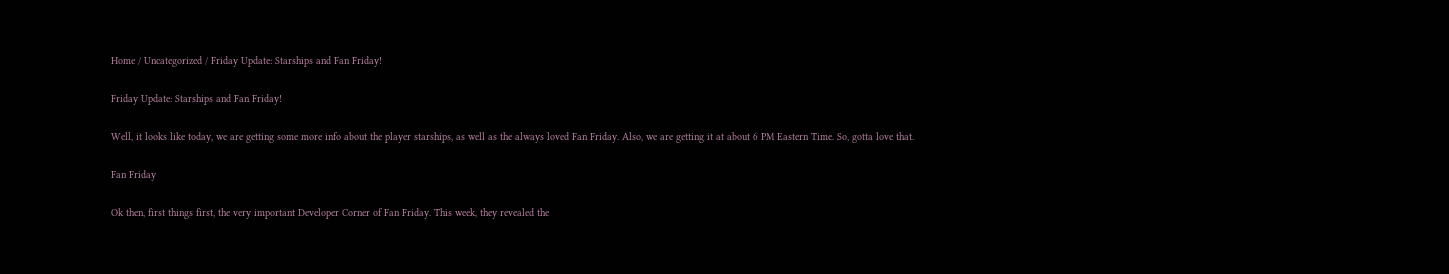Home / Uncategorized / Friday Update: Starships and Fan Friday!

Friday Update: Starships and Fan Friday!

Well, it looks like today, we are getting some more info about the player starships, as well as the always loved Fan Friday. Also, we are getting it at about 6 PM Eastern Time. So, gotta love that.

Fan Friday

Ok then, first things first, the very important Developer Corner of Fan Friday. This week, they revealed the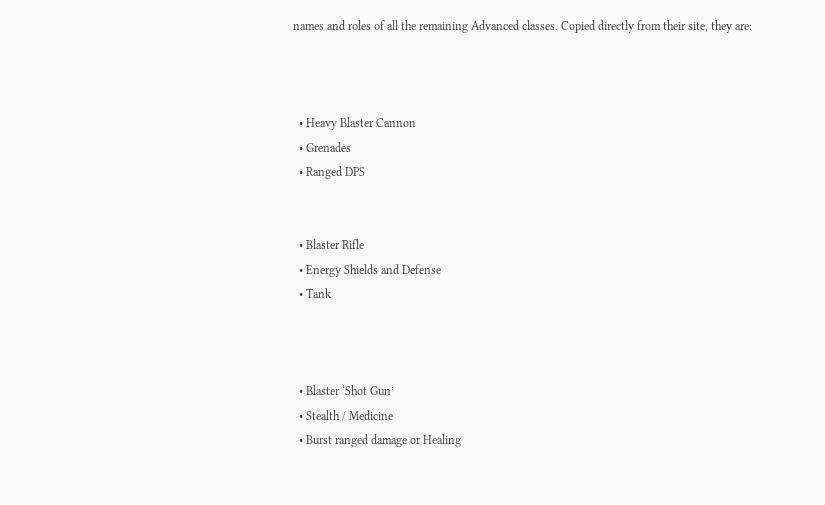names and roles of all the remaining Advanced classes. Copied directly from their site, they are:



  • Heavy Blaster Cannon
  • Grenades
  • Ranged DPS


  • Blaster Rifle
  • Energy Shields and Defense
  • Tank



  • Blaster ‘Shot Gun’
  • Stealth / Medicine
  • Burst ranged damage or Healing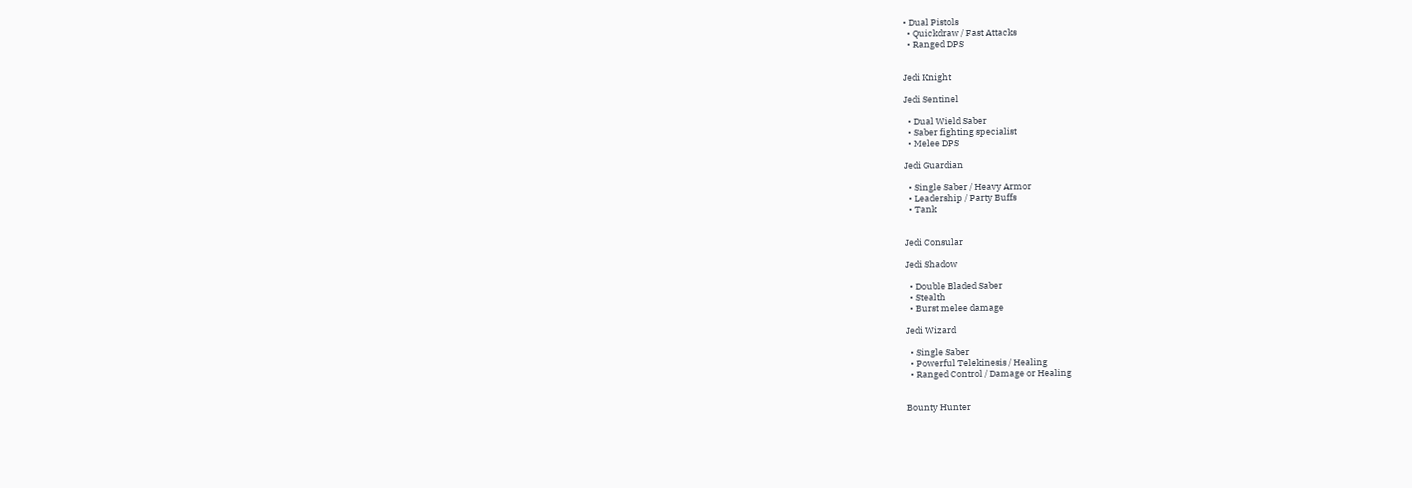• Dual Pistols
  • Quickdraw / Fast Attacks
  • Ranged DPS


Jedi Knight

Jedi Sentinel

  • Dual Wield Saber
  • Saber fighting specialist
  • Melee DPS

Jedi Guardian

  • Single Saber / Heavy Armor
  • Leadership / Party Buffs
  • Tank


Jedi Consular

Jedi Shadow

  • Double Bladed Saber
  • Stealth
  • Burst melee damage

Jedi Wizard

  • Single Saber
  • Powerful Telekinesis / Healing
  • Ranged Control / Damage or Healing


Bounty Hunter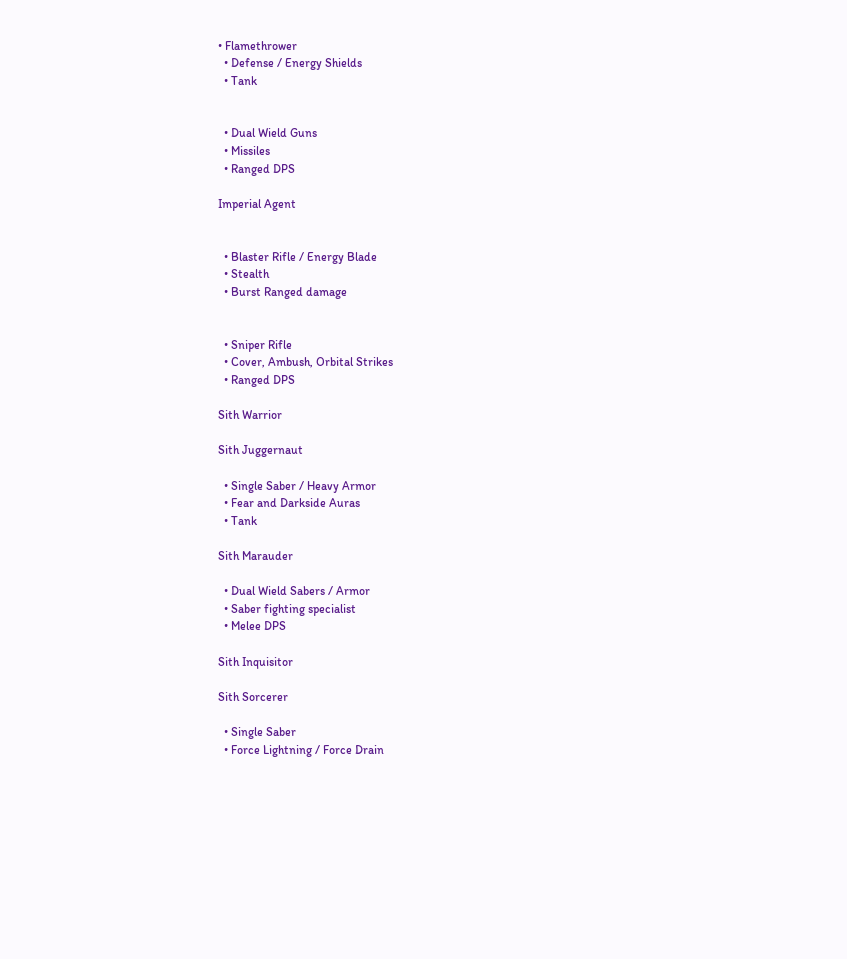• Flamethrower
  • Defense / Energy Shields
  • Tank


  • Dual Wield Guns
  • Missiles
  • Ranged DPS

Imperial Agent


  • Blaster Rifle / Energy Blade
  • Stealth
  • Burst Ranged damage


  • Sniper Rifle
  • Cover, Ambush, Orbital Strikes
  • Ranged DPS

Sith Warrior

Sith Juggernaut

  • Single Saber / Heavy Armor
  • Fear and Darkside Auras
  • Tank

Sith Marauder

  • Dual Wield Sabers / Armor
  • Saber fighting specialist
  • Melee DPS

Sith Inquisitor

Sith Sorcerer

  • Single Saber
  • Force Lightning / Force Drain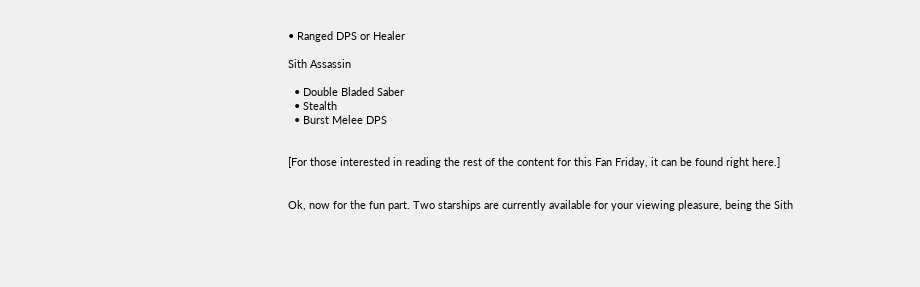• Ranged DPS or Healer

Sith Assassin

  • Double Bladed Saber
  • Stealth
  • Burst Melee DPS


[For those interested in reading the rest of the content for this Fan Friday, it can be found right here.]


Ok, now for the fun part. Two starships are currently available for your viewing pleasure, being the Sith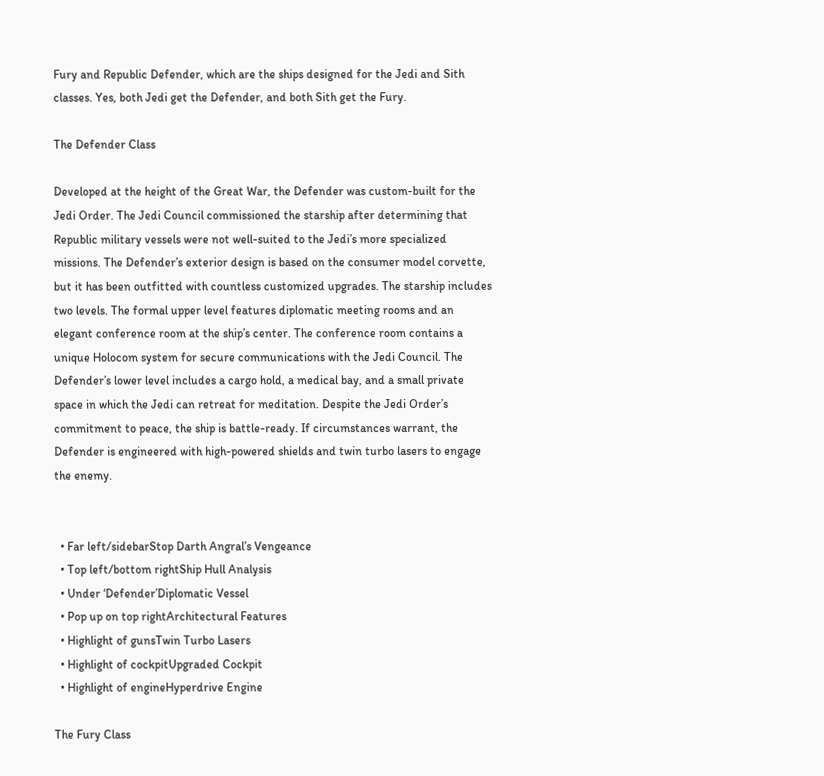Fury and Republic Defender, which are the ships designed for the Jedi and Sith classes. Yes, both Jedi get the Defender, and both Sith get the Fury.

The Defender Class

Developed at the height of the Great War, the Defender was custom-built for the Jedi Order. The Jedi Council commissioned the starship after determining that Republic military vessels were not well-suited to the Jedi’s more specialized missions. The Defender’s exterior design is based on the consumer model corvette, but it has been outfitted with countless customized upgrades. The starship includes two levels. The formal upper level features diplomatic meeting rooms and an elegant conference room at the ship’s center. The conference room contains a unique Holocom system for secure communications with the Jedi Council. The Defender’s lower level includes a cargo hold, a medical bay, and a small private space in which the Jedi can retreat for meditation. Despite the Jedi Order’s commitment to peace, the ship is battle-ready. If circumstances warrant, the Defender is engineered with high-powered shields and twin turbo lasers to engage the enemy.


  • Far left/sidebarStop Darth Angral’s Vengeance
  • Top left/bottom rightShip Hull Analysis
  • Under ‘Defender’Diplomatic Vessel
  • Pop up on top rightArchitectural Features
  • Highlight of gunsTwin Turbo Lasers
  • Highlight of cockpitUpgraded Cockpit
  • Highlight of engineHyperdrive Engine

The Fury Class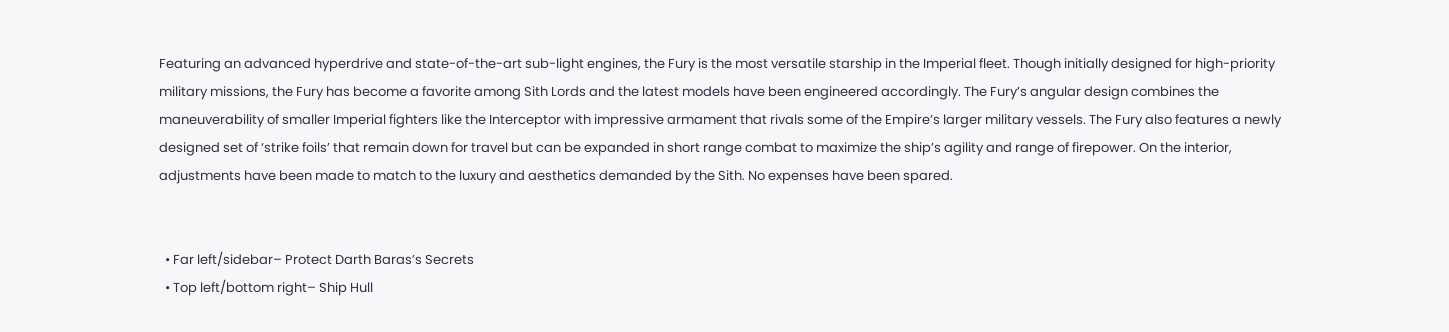Featuring an advanced hyperdrive and state-of-the-art sub-light engines, the Fury is the most versatile starship in the Imperial fleet. Though initially designed for high-priority military missions, the Fury has become a favorite among Sith Lords and the latest models have been engineered accordingly. The Fury’s angular design combines the maneuverability of smaller Imperial fighters like the Interceptor with impressive armament that rivals some of the Empire’s larger military vessels. The Fury also features a newly designed set of ‘strike foils’ that remain down for travel but can be expanded in short range combat to maximize the ship’s agility and range of firepower. On the interior, adjustments have been made to match to the luxury and aesthetics demanded by the Sith. No expenses have been spared.


  • Far left/sidebar– Protect Darth Baras’s Secrets
  • Top left/bottom right– Ship Hull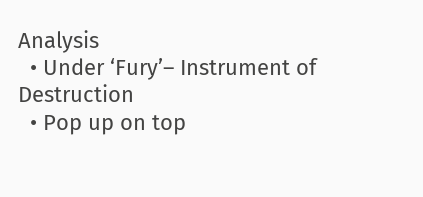Analysis
  • Under ‘Fury’– Instrument of Destruction
  • Pop up on top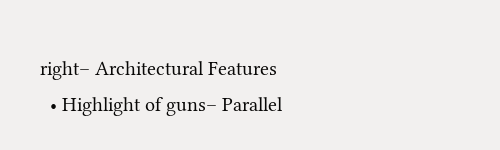right– Architectural Features
  • Highlight of guns– Parallel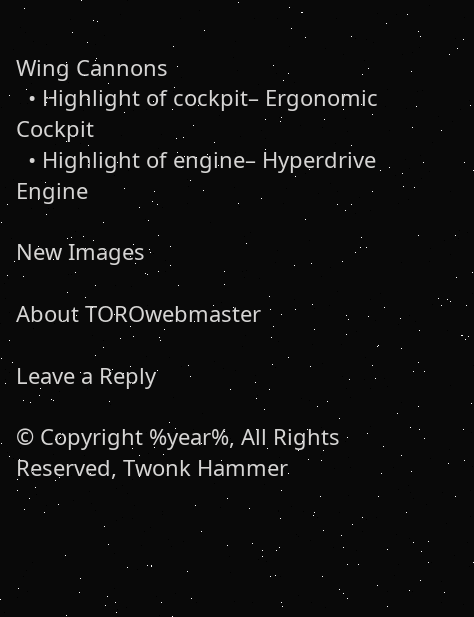Wing Cannons
  • Highlight of cockpit– Ergonomic Cockpit
  • Highlight of engine– Hyperdrive Engine

New Images

About TOROwebmaster

Leave a Reply

© Copyright %year%, All Rights Reserved, Twonk Hammer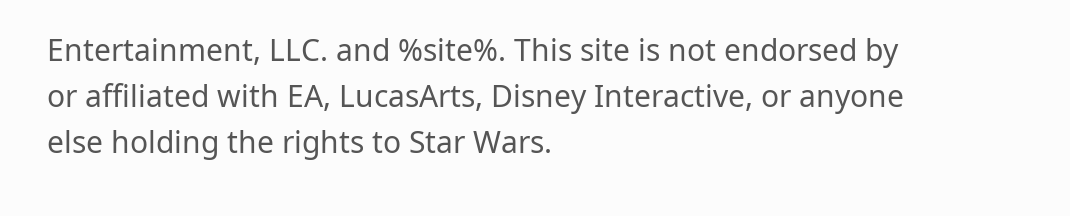Entertainment, LLC. and %site%. This site is not endorsed by or affiliated with EA, LucasArts, Disney Interactive, or anyone else holding the rights to Star Wars.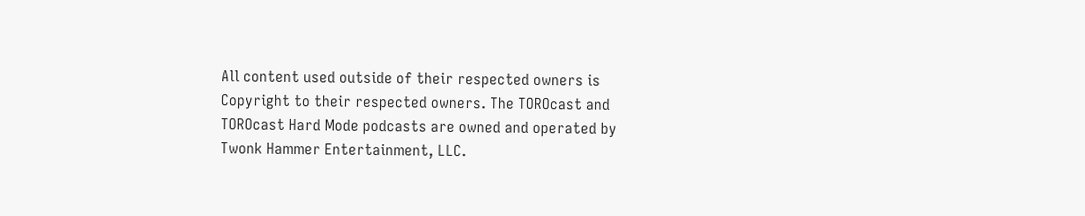All content used outside of their respected owners is Copyright to their respected owners. The TOROcast and TOROcast Hard Mode podcasts are owned and operated by Twonk Hammer Entertainment, LLC.